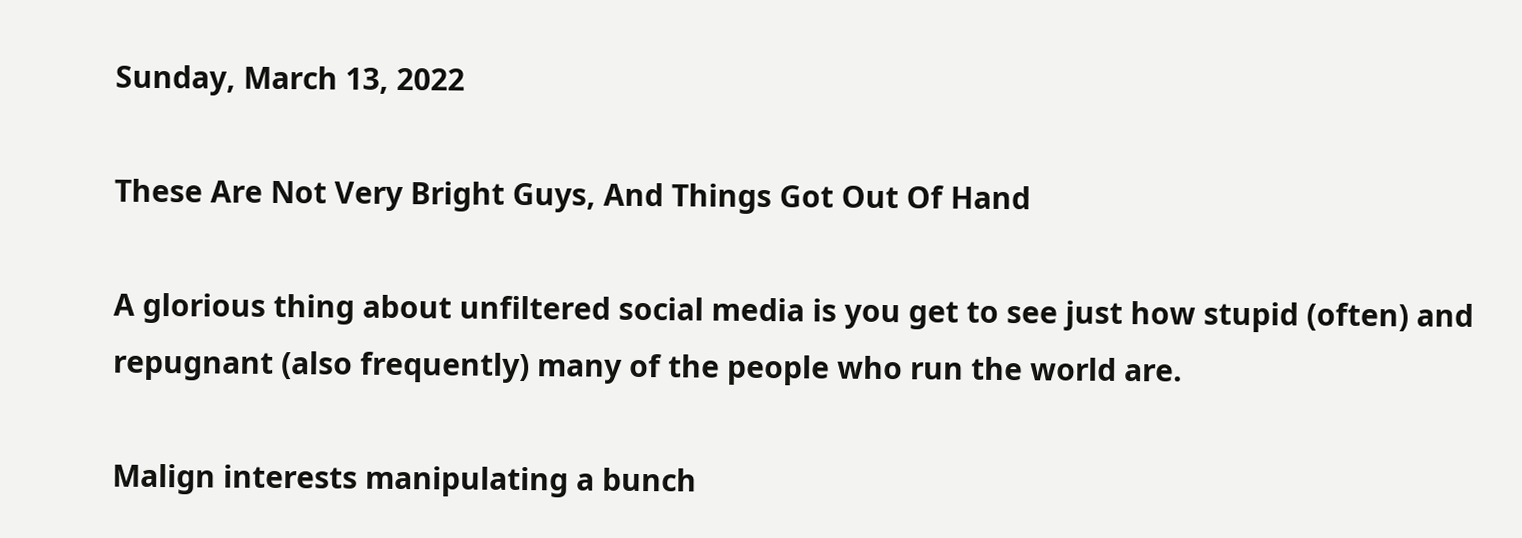Sunday, March 13, 2022

These Are Not Very Bright Guys, And Things Got Out Of Hand

A glorious thing about unfiltered social media is you get to see just how stupid (often) and repugnant (also frequently) many of the people who run the world are.

Malign interests manipulating a bunch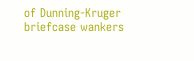of Dunning-Kruger briefcase wankers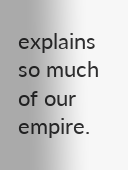explains so much of our empire.